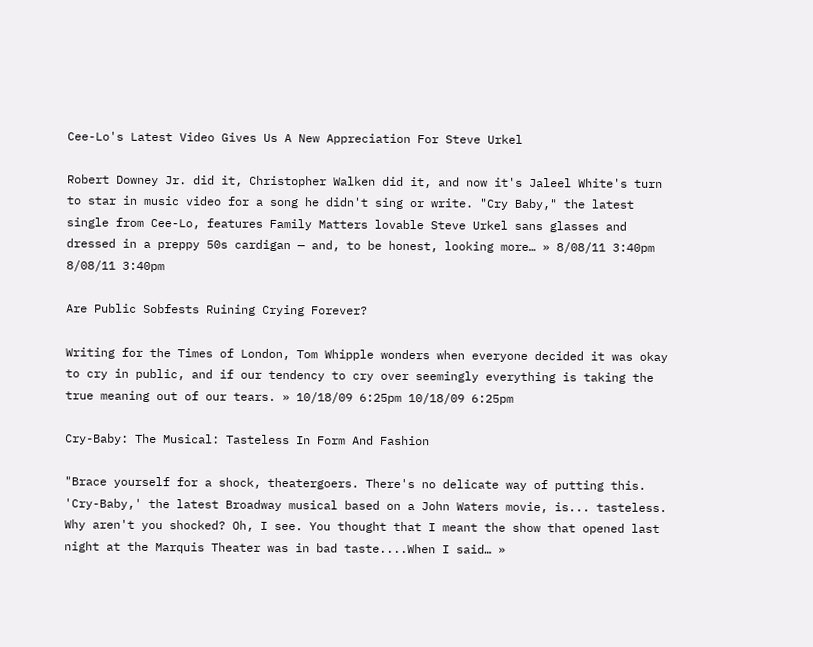Cee-Lo's Latest Video Gives Us A New Appreciation For Steve Urkel

Robert Downey Jr. did it, Christopher Walken did it, and now it's Jaleel White's turn to star in music video for a song he didn't sing or write. "Cry Baby," the latest single from Cee-Lo, features Family Matters lovable Steve Urkel sans glasses and dressed in a preppy 50s cardigan — and, to be honest, looking more… » 8/08/11 3:40pm 8/08/11 3:40pm

Are Public Sobfests Ruining Crying Forever?

Writing for the Times of London, Tom Whipple wonders when everyone decided it was okay to cry in public, and if our tendency to cry over seemingly everything is taking the true meaning out of our tears. » 10/18/09 6:25pm 10/18/09 6:25pm

Cry-Baby: The Musical: Tasteless In Form And Fashion

"Brace yourself for a shock, theatergoers. There's no delicate way of putting this. 'Cry-Baby,' the latest Broadway musical based on a John Waters movie, is... tasteless. Why aren't you shocked? Oh, I see. You thought that I meant the show that opened last night at the Marquis Theater was in bad taste....When I said… »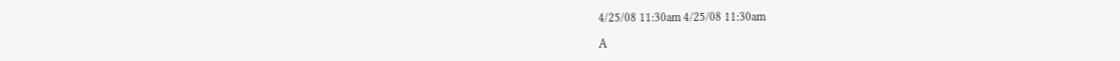4/25/08 11:30am 4/25/08 11:30am

A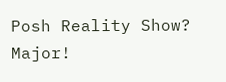Posh Reality Show? Major!